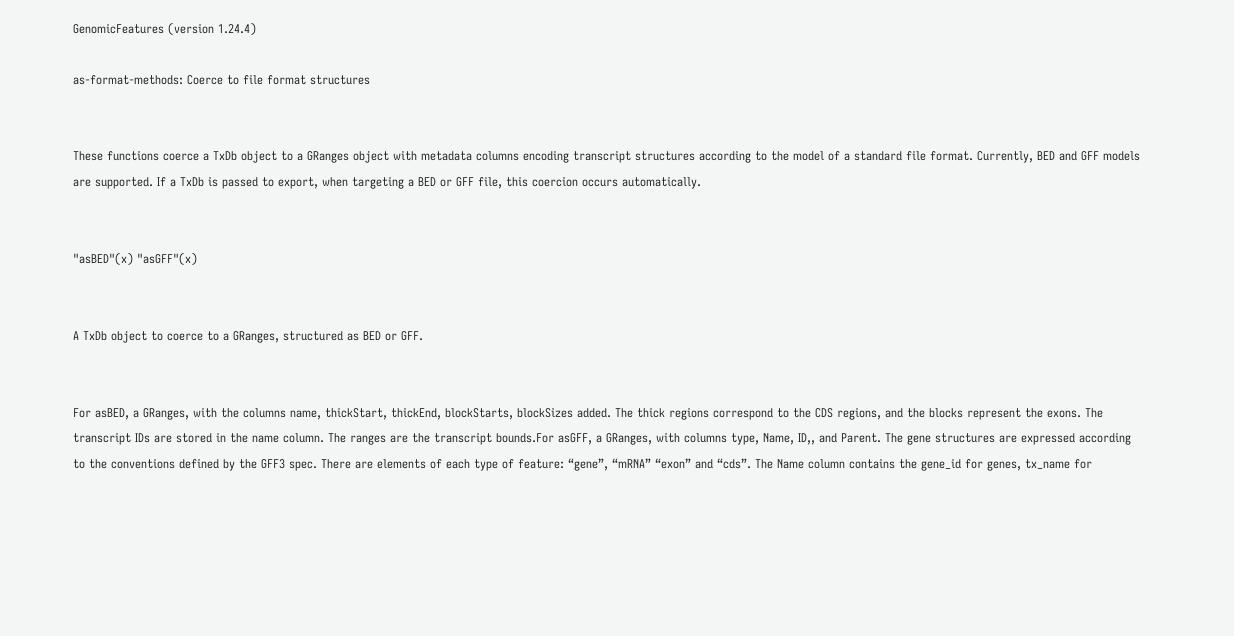GenomicFeatures (version 1.24.4)

as-format-methods: Coerce to file format structures


These functions coerce a TxDb object to a GRanges object with metadata columns encoding transcript structures according to the model of a standard file format. Currently, BED and GFF models are supported. If a TxDb is passed to export, when targeting a BED or GFF file, this coercion occurs automatically.


"asBED"(x) "asGFF"(x)


A TxDb object to coerce to a GRanges, structured as BED or GFF.


For asBED, a GRanges, with the columns name, thickStart, thickEnd, blockStarts, blockSizes added. The thick regions correspond to the CDS regions, and the blocks represent the exons. The transcript IDs are stored in the name column. The ranges are the transcript bounds.For asGFF, a GRanges, with columns type, Name, ID,, and Parent. The gene structures are expressed according to the conventions defined by the GFF3 spec. There are elements of each type of feature: “gene”, “mRNA” “exon” and “cds”. The Name column contains the gene_id for genes, tx_name for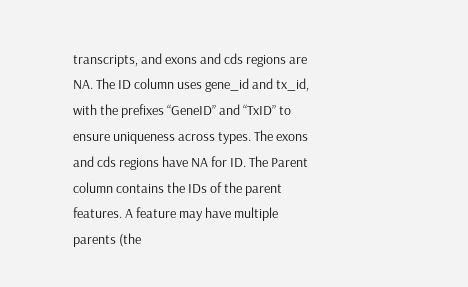transcripts, and exons and cds regions are NA. The ID column uses gene_id and tx_id, with the prefixes “GeneID” and “TxID” to ensure uniqueness across types. The exons and cds regions have NA for ID. The Parent column contains the IDs of the parent features. A feature may have multiple parents (the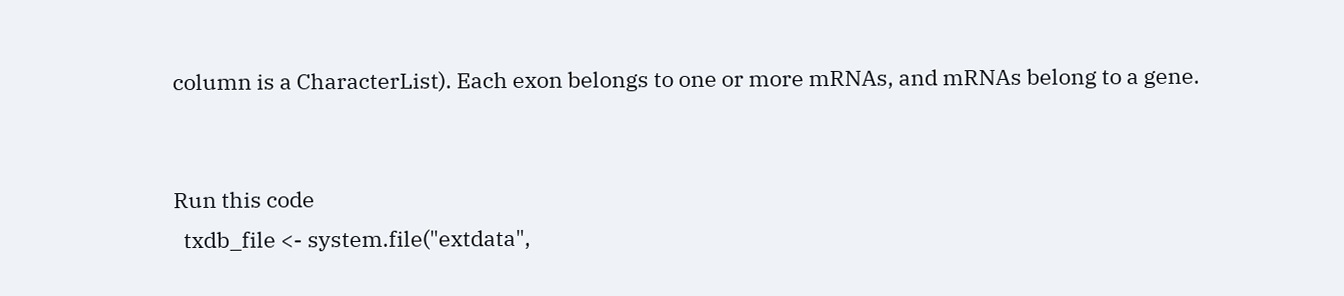column is a CharacterList). Each exon belongs to one or more mRNAs, and mRNAs belong to a gene.


Run this code
  txdb_file <- system.file("extdata",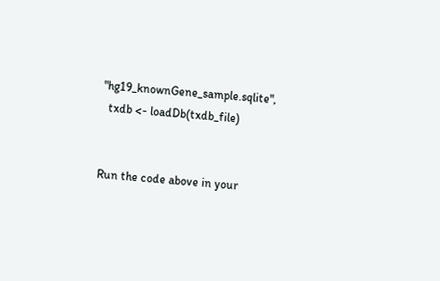"hg19_knownGene_sample.sqlite",
  txdb <- loadDb(txdb_file)


Run the code above in your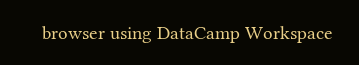browser using DataCamp Workspace